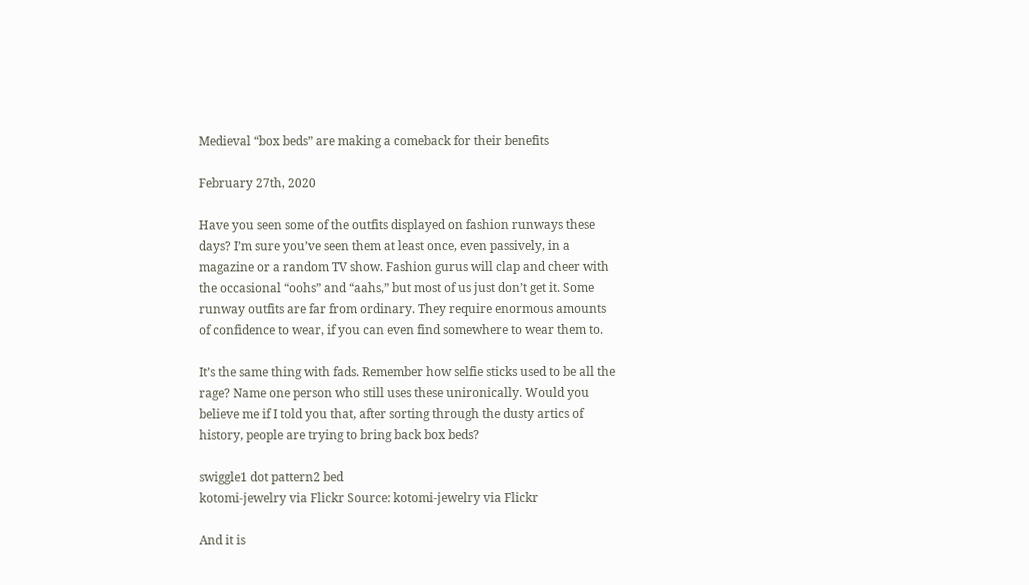Medieval “box beds” are making a comeback for their benefits

February 27th, 2020

Have you seen some of the outfits displayed on fashion runways these days? I’m sure you’ve seen them at least once, even passively, in a magazine or a random TV show. Fashion gurus will clap and cheer with the occasional “oohs” and “aahs,” but most of us just don’t get it. Some runway outfits are far from ordinary. They require enormous amounts of confidence to wear, if you can even find somewhere to wear them to.

It’s the same thing with fads. Remember how selfie sticks used to be all the rage? Name one person who still uses these unironically. Would you believe me if I told you that, after sorting through the dusty artics of history, people are trying to bring back box beds?

swiggle1 dot pattern2 bed
kotomi-jewelry via Flickr Source: kotomi-jewelry via Flickr

And it is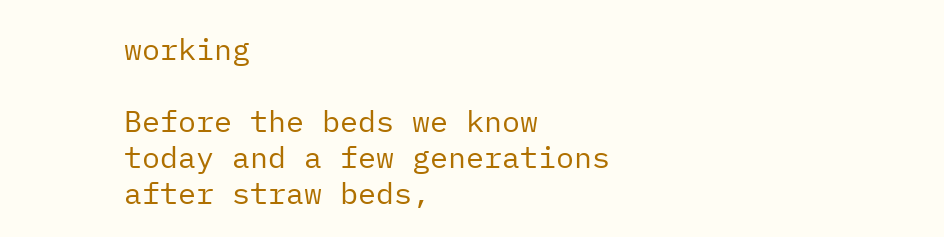working

Before the beds we know today and a few generations after straw beds,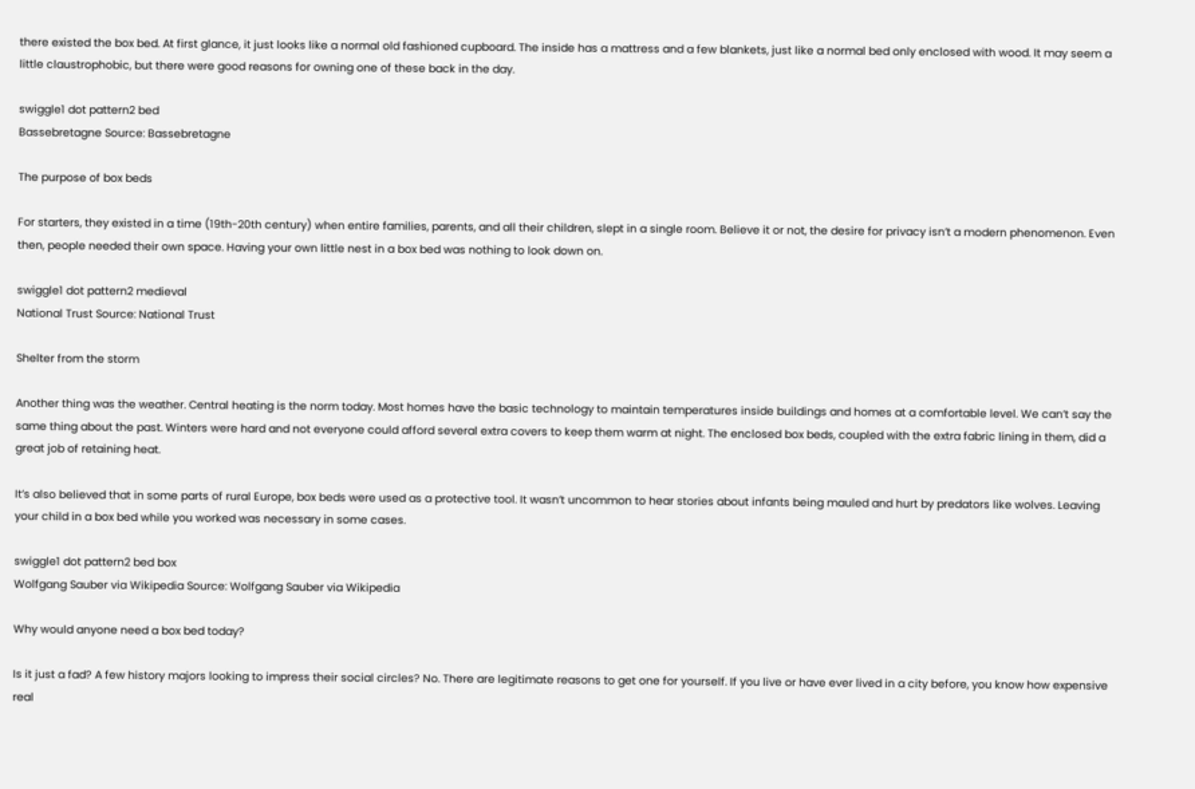there existed the box bed. At first glance, it just looks like a normal old fashioned cupboard. The inside has a mattress and a few blankets, just like a normal bed only enclosed with wood. It may seem a little claustrophobic, but there were good reasons for owning one of these back in the day.

swiggle1 dot pattern2 bed
Bassebretagne Source: Bassebretagne

The purpose of box beds

For starters, they existed in a time (19th-20th century) when entire families, parents, and all their children, slept in a single room. Believe it or not, the desire for privacy isn’t a modern phenomenon. Even then, people needed their own space. Having your own little nest in a box bed was nothing to look down on.

swiggle1 dot pattern2 medieval
National Trust Source: National Trust

Shelter from the storm

Another thing was the weather. Central heating is the norm today. Most homes have the basic technology to maintain temperatures inside buildings and homes at a comfortable level. We can’t say the same thing about the past. Winters were hard and not everyone could afford several extra covers to keep them warm at night. The enclosed box beds, coupled with the extra fabric lining in them, did a great job of retaining heat.

It’s also believed that in some parts of rural Europe, box beds were used as a protective tool. It wasn’t uncommon to hear stories about infants being mauled and hurt by predators like wolves. Leaving your child in a box bed while you worked was necessary in some cases.

swiggle1 dot pattern2 bed box
Wolfgang Sauber via Wikipedia Source: Wolfgang Sauber via Wikipedia

Why would anyone need a box bed today?

Is it just a fad? A few history majors looking to impress their social circles? No. There are legitimate reasons to get one for yourself. If you live or have ever lived in a city before, you know how expensive real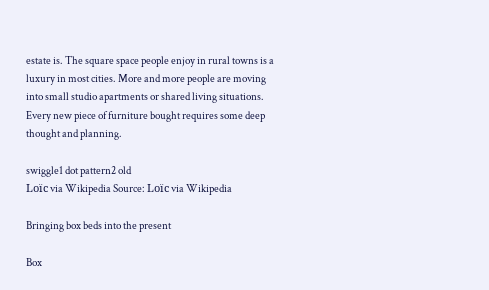estate is. The square space people enjoy in rural towns is a luxury in most cities. More and more people are moving into small studio apartments or shared living situations. Every new piece of furniture bought requires some deep thought and planning.

swiggle1 dot pattern2 old
Loïc via Wikipedia Source: Loïc via Wikipedia

Bringing box beds into the present

Box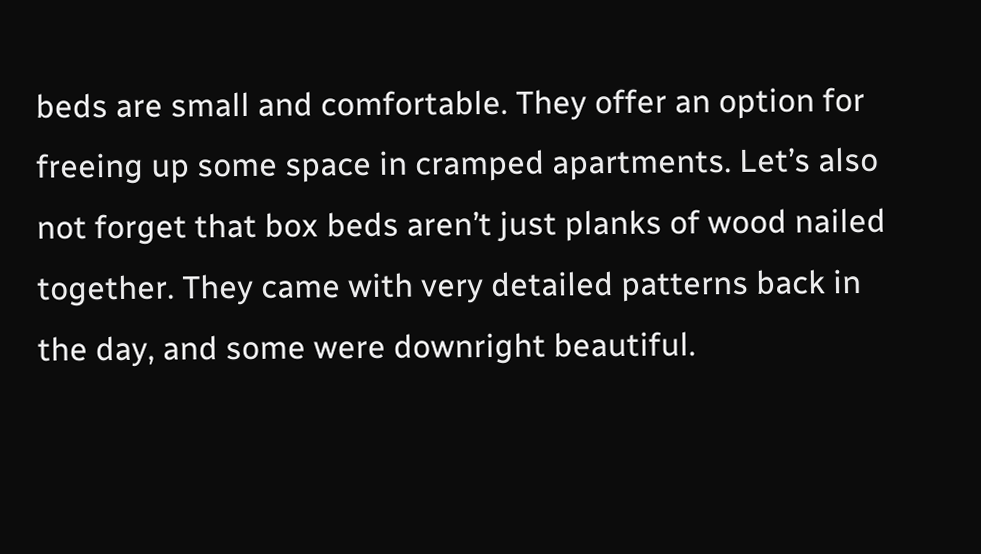beds are small and comfortable. They offer an option for freeing up some space in cramped apartments. Let’s also not forget that box beds aren’t just planks of wood nailed together. They came with very detailed patterns back in the day, and some were downright beautiful.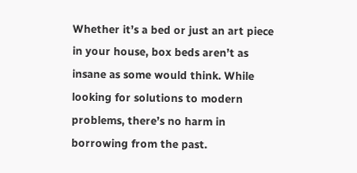Whether it’s a bed or just an art piece in your house, box beds aren’t as insane as some would think. While looking for solutions to modern problems, there’s no harm in borrowing from the past.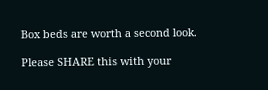Box beds are worth a second look.

Please SHARE this with your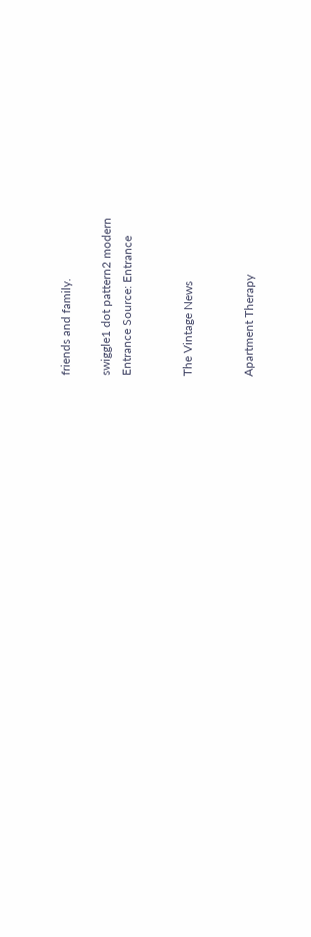friends and family.

swiggle1 dot pattern2 modern
Entrance Source: Entrance


The Vintage News


Apartment Therapy